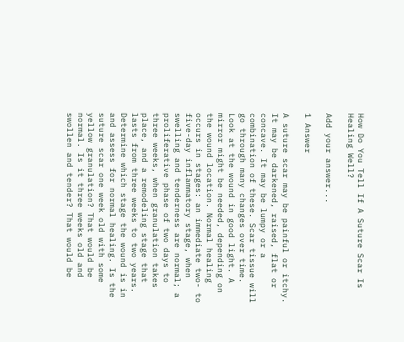How Do You Tell If A Suture Scar Is Healing Well?

Add your answer...

1 Answer

A suture scar may be painful or itchy. It may be darkened, raised, flat or concave. It may be lumpy or a combination of these. Scar tissue will go through many changes over time. Look at the wound in good light. A mirror might be needed, depending on the wound location. Normal healing occurs in stages: an immediate two- to five-day inflammatory stage, when swelling and tenderness are normal; a proliferative phase of two days to three weeks, when granulation takes place, and a remodeling stage that lasts from three weeks to two years. Determine which stage the wound is in and assess for normal healing. Is the suture scar one week old with some yellow granulation? That would be normal. Is it three weeks old and swollen and tender? That would be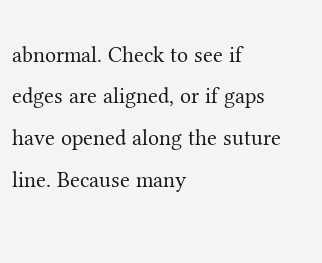abnormal. Check to see if edges are aligned, or if gaps have opened along the suture line. Because many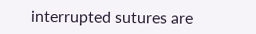interrupted sutures are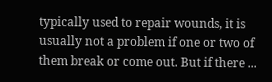typically used to repair wounds, it is usually not a problem if one or two of them break or come out. But if there ...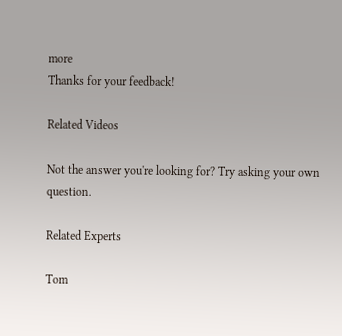more
Thanks for your feedback!

Related Videos

Not the answer you're looking for? Try asking your own question.

Related Experts

Tom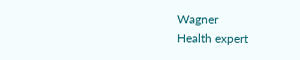Wagner
Health expert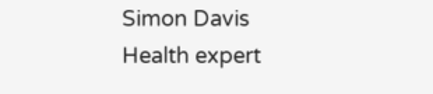Simon Davis
Health expert